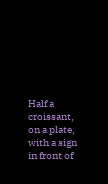Half a croissant, on a plate, with a sign in front of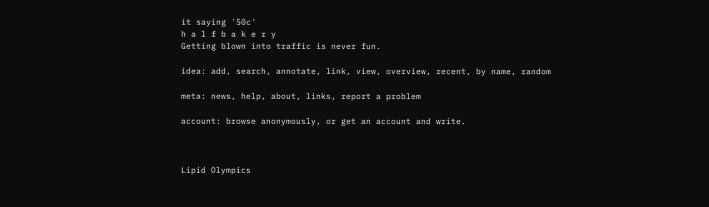it saying '50c'
h a l f b a k e r y
Getting blown into traffic is never fun.

idea: add, search, annotate, link, view, overview, recent, by name, random

meta: news, help, about, links, report a problem

account: browse anonymously, or get an account and write.



Lipid Olympics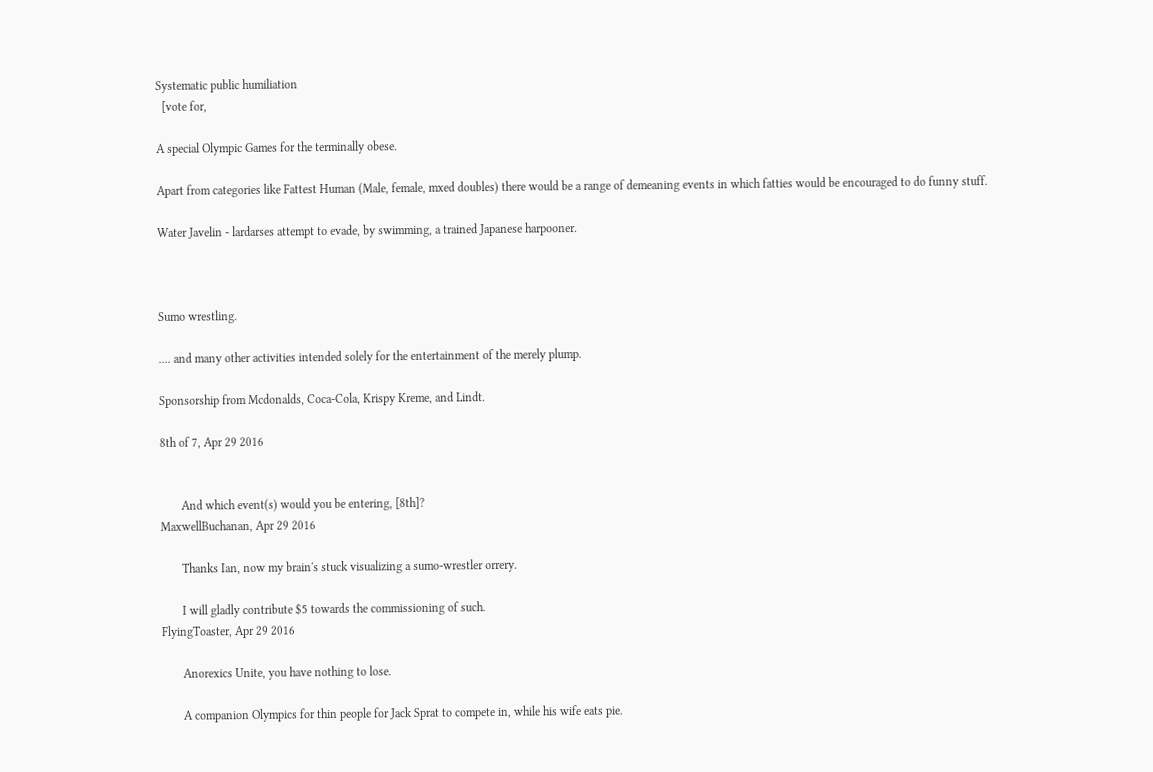Systematic public humiliation
  [vote for,

A special Olympic Games for the terminally obese.

Apart from categories like Fattest Human (Male, female, mxed doubles) there would be a range of demeaning events in which fatties would be encouraged to do funny stuff.

Water Javelin - lardarses attempt to evade, by swimming, a trained Japanese harpooner.



Sumo wrestling.

.... and many other activities intended solely for the entertainment of the merely plump.

Sponsorship from Mcdonalds, Coca-Cola, Krispy Kreme, and Lindt.

8th of 7, Apr 29 2016


       And which event(s) would you be entering, [8th]?
MaxwellBuchanan, Apr 29 2016

       Thanks Ian, now my brain's stuck visualizing a sumo-wrestler orrery.

       I will gladly contribute $5 towards the commissioning of such.
FlyingToaster, Apr 29 2016

       Anorexics Unite, you have nothing to lose.

       A companion Olympics for thin people for Jack Sprat to compete in, while his wife eats pie.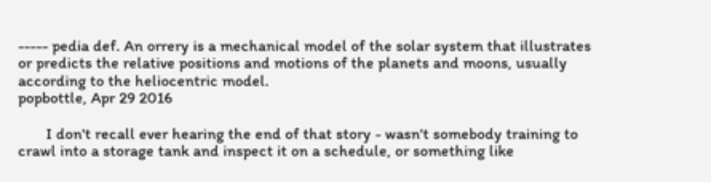----- pedia def. An orrery is a mechanical model of the solar system that illustrates or predicts the relative positions and motions of the planets and moons, usually according to the heliocentric model.
popbottle, Apr 29 2016

       I don't recall ever hearing the end of that story - wasn't somebody training to crawl into a storage tank and inspect it on a schedule, or something like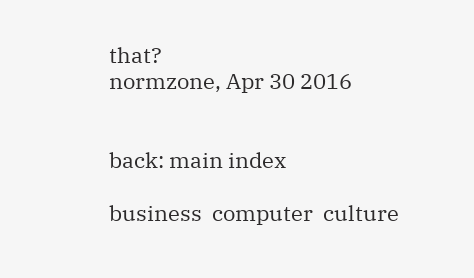that?
normzone, Apr 30 2016


back: main index

business  computer  culture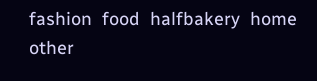fashion  food  halfbakery  home  other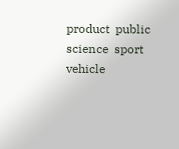product  public  science  sport  vehicle